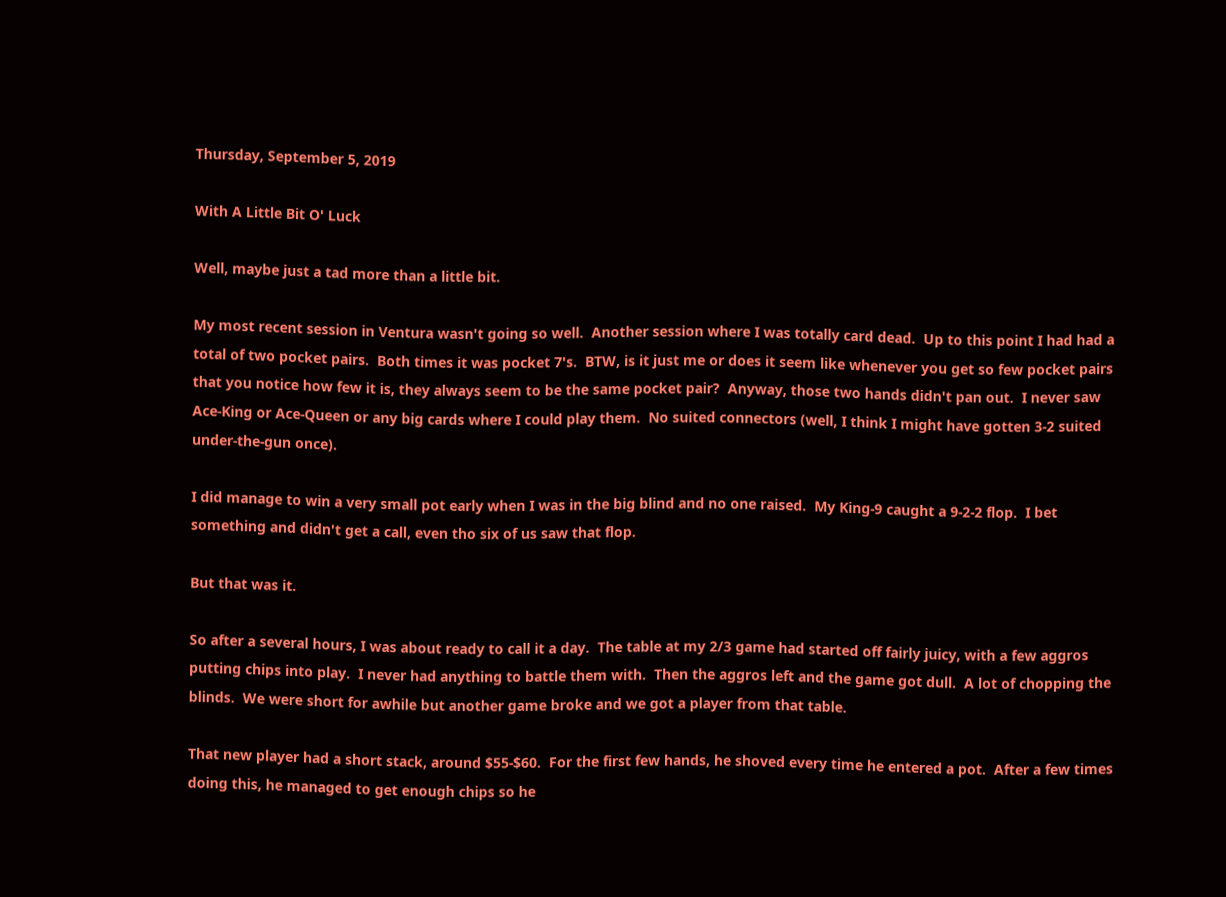Thursday, September 5, 2019

With A Little Bit O' Luck

Well, maybe just a tad more than a little bit.

My most recent session in Ventura wasn't going so well.  Another session where I was totally card dead.  Up to this point I had had a total of two pocket pairs.  Both times it was pocket 7's.  BTW, is it just me or does it seem like whenever you get so few pocket pairs that you notice how few it is, they always seem to be the same pocket pair?  Anyway, those two hands didn't pan out.  I never saw Ace-King or Ace-Queen or any big cards where I could play them.  No suited connectors (well, I think I might have gotten 3-2 suited under-the-gun once).

I did manage to win a very small pot early when I was in the big blind and no one raised.  My King-9 caught a 9-2-2 flop.  I bet something and didn't get a call, even tho six of us saw that flop.

But that was it.

So after a several hours, I was about ready to call it a day.  The table at my 2/3 game had started off fairly juicy, with a few aggros putting chips into play.  I never had anything to battle them with.  Then the aggros left and the game got dull.  A lot of chopping the blinds.  We were short for awhile but another game broke and we got a player from that table.

That new player had a short stack, around $55-$60.  For the first few hands, he shoved every time he entered a pot.  After a few times doing this, he managed to get enough chips so he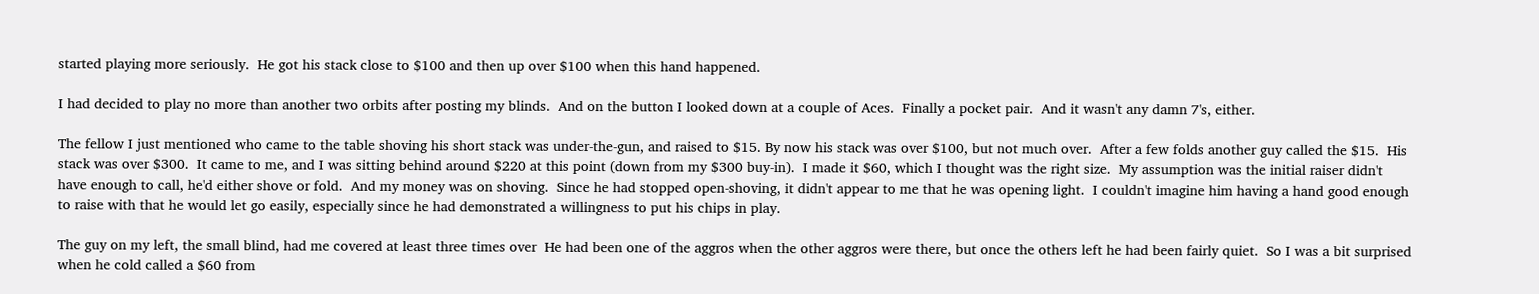started playing more seriously.  He got his stack close to $100 and then up over $100 when this hand happened.

I had decided to play no more than another two orbits after posting my blinds.  And on the button I looked down at a couple of Aces.  Finally a pocket pair.  And it wasn't any damn 7's, either.

The fellow I just mentioned who came to the table shoving his short stack was under-the-gun, and raised to $15. By now his stack was over $100, but not much over.  After a few folds another guy called the $15.  His stack was over $300.  It came to me, and I was sitting behind around $220 at this point (down from my $300 buy-in).  I made it $60, which I thought was the right size.  My assumption was the initial raiser didn't have enough to call, he'd either shove or fold.  And my money was on shoving.  Since he had stopped open-shoving, it didn't appear to me that he was opening light.  I couldn't imagine him having a hand good enough to raise with that he would let go easily, especially since he had demonstrated a willingness to put his chips in play.

The guy on my left, the small blind, had me covered at least three times over  He had been one of the aggros when the other aggros were there, but once the others left he had been fairly quiet.  So I was a bit surprised when he cold called a $60 from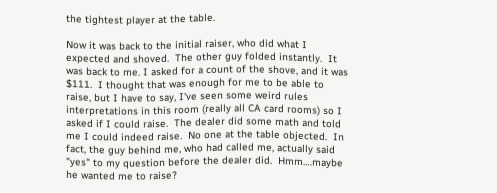the tightest player at the table.

Now it was back to the initial raiser, who did what I expected and shoved.  The other guy folded instantly.  It was back to me. I asked for a count of the shove, and it was $111.  I thought that was enough for me to be able to raise, but I have to say, I've seen some weird rules interpretations in this room (really all CA card rooms) so I asked if I could raise.  The dealer did some math and told me I could indeed raise.  No one at the table objected.  In fact, the guy behind me, who had called me, actually said "yes" to my question before the dealer did.  Hmm….maybe he wanted me to raise?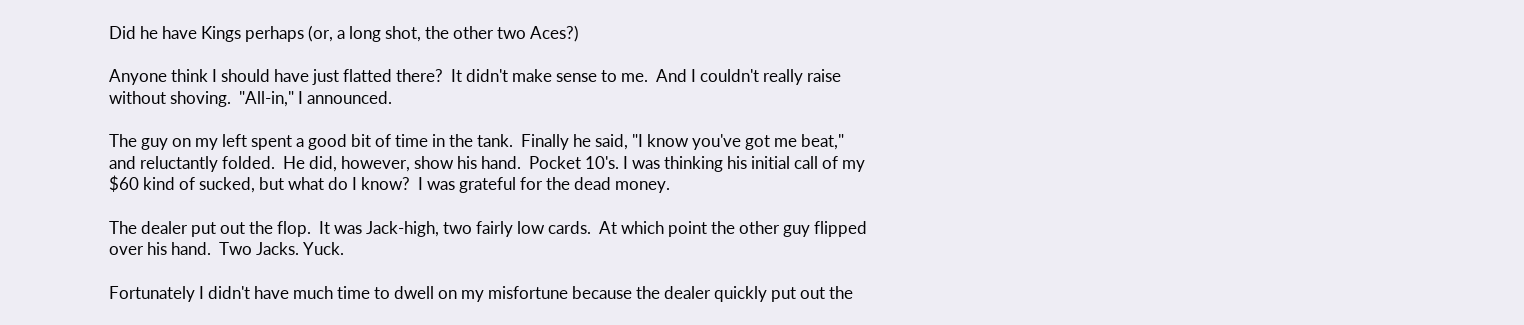Did he have Kings perhaps (or, a long shot, the other two Aces?)

Anyone think I should have just flatted there?  It didn't make sense to me.  And I couldn't really raise without shoving.  "All-in," I announced.

The guy on my left spent a good bit of time in the tank.  Finally he said, "I know you've got me beat," and reluctantly folded.  He did, however, show his hand.  Pocket 10's. I was thinking his initial call of my $60 kind of sucked, but what do I know?  I was grateful for the dead money.

The dealer put out the flop.  It was Jack-high, two fairly low cards.  At which point the other guy flipped over his hand.  Two Jacks. Yuck.

Fortunately I didn't have much time to dwell on my misfortune because the dealer quickly put out the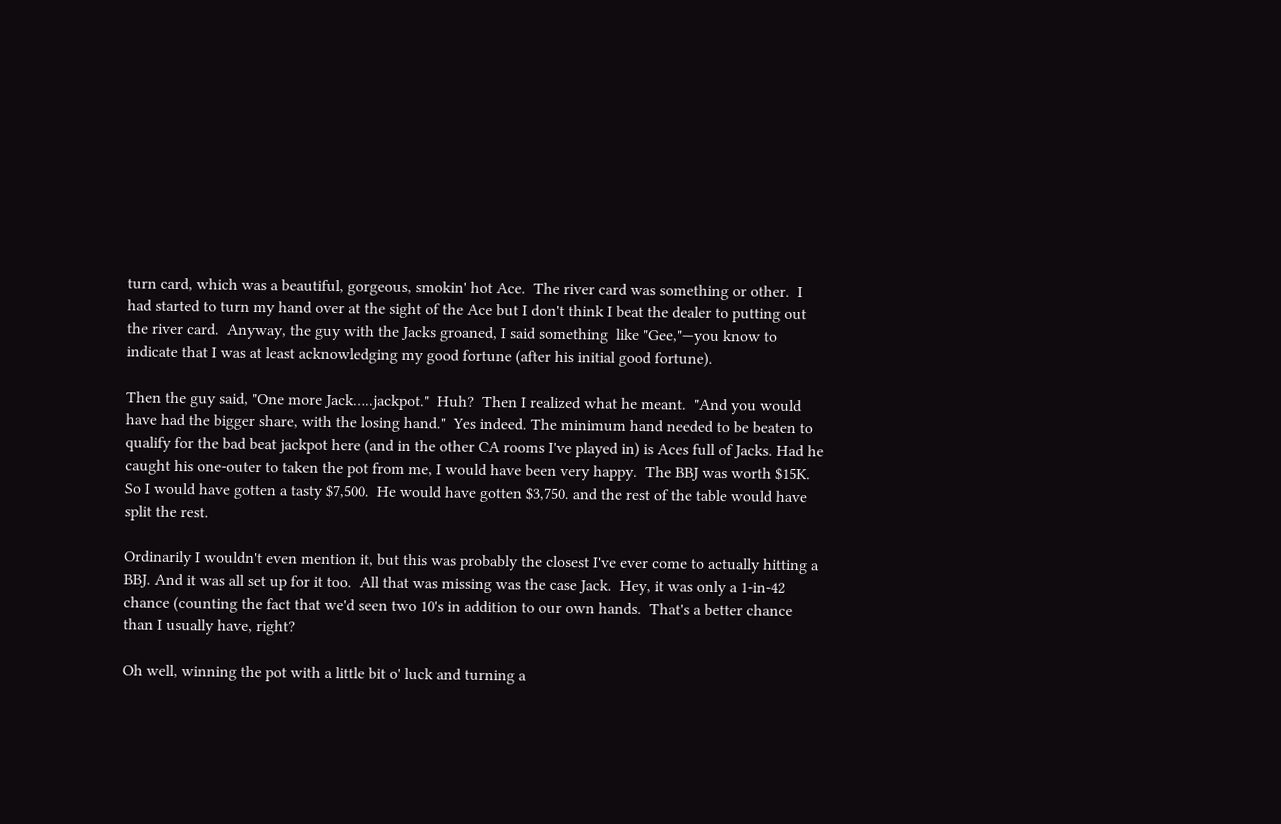turn card, which was a beautiful, gorgeous, smokin' hot Ace.  The river card was something or other.  I had started to turn my hand over at the sight of the Ace but I don't think I beat the dealer to putting out the river card.  Anyway, the guy with the Jacks groaned, I said something  like "Gee,"—you know to indicate that I was at least acknowledging my good fortune (after his initial good fortune).

Then the guy said, "One more Jack…..jackpot."  Huh?  Then I realized what he meant.  "And you would have had the bigger share, with the losing hand."  Yes indeed. The minimum hand needed to be beaten to qualify for the bad beat jackpot here (and in the other CA rooms I've played in) is Aces full of Jacks. Had he caught his one-outer to taken the pot from me, I would have been very happy.  The BBJ was worth $15K.  So I would have gotten a tasty $7,500.  He would have gotten $3,750. and the rest of the table would have split the rest.

Ordinarily I wouldn't even mention it, but this was probably the closest I've ever come to actually hitting a BBJ. And it was all set up for it too.  All that was missing was the case Jack.  Hey, it was only a 1-in-42 chance (counting the fact that we'd seen two 10's in addition to our own hands.  That's a better chance than I usually have, right?

Oh well, winning the pot with a little bit o' luck and turning a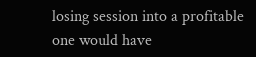losing session into a profitable one would have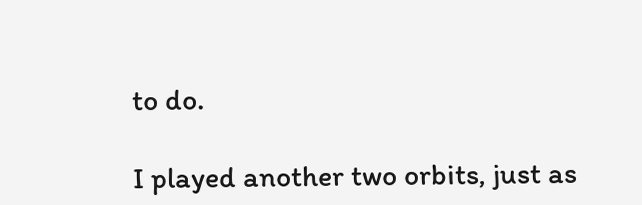to do.

I played another two orbits, just as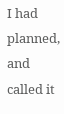I had planned, and called it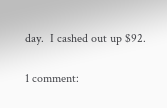day.  I cashed out up $92.

1 comment: